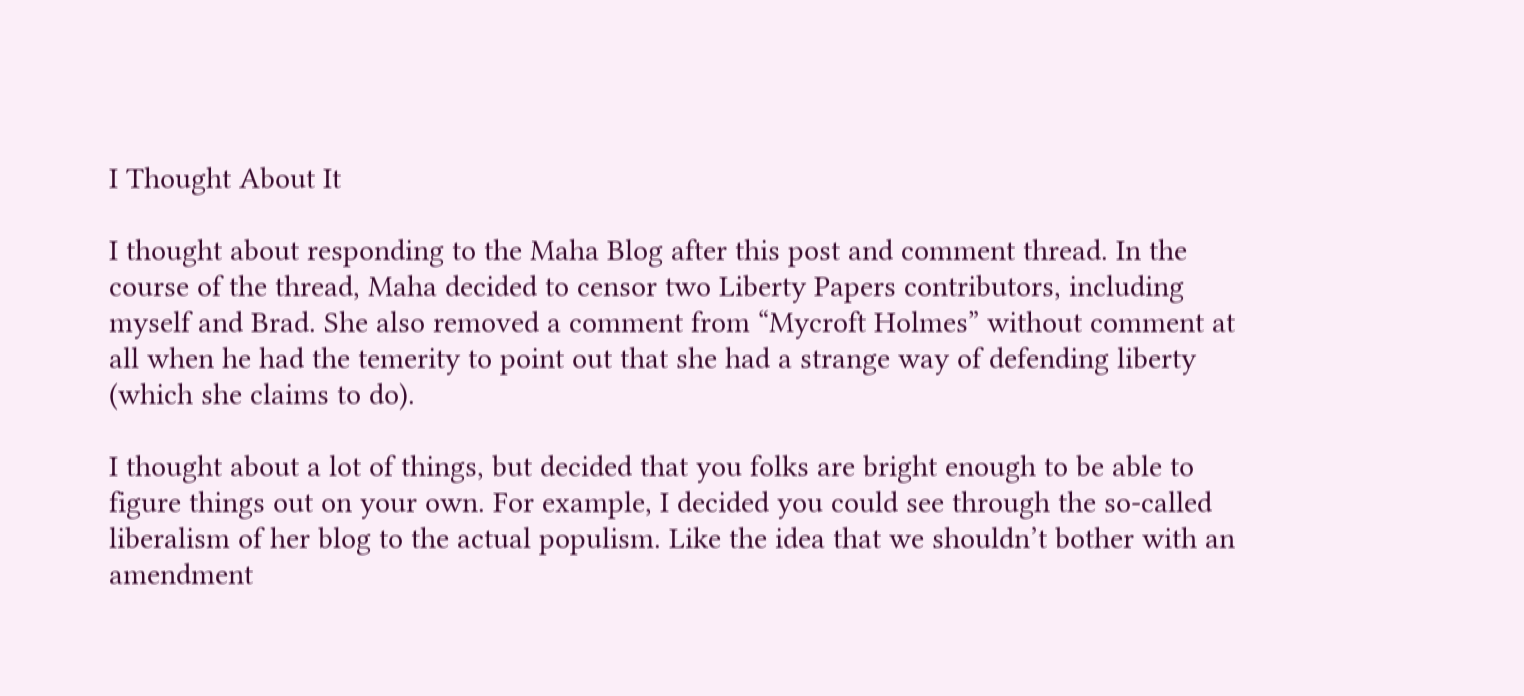I Thought About It

I thought about responding to the Maha Blog after this post and comment thread. In the course of the thread, Maha decided to censor two Liberty Papers contributors, including myself and Brad. She also removed a comment from “Mycroft Holmes” without comment at all when he had the temerity to point out that she had a strange way of defending liberty (which she claims to do).

I thought about a lot of things, but decided that you folks are bright enough to be able to figure things out on your own. For example, I decided you could see through the so-called liberalism of her blog to the actual populism. Like the idea that we shouldn’t bother with an amendment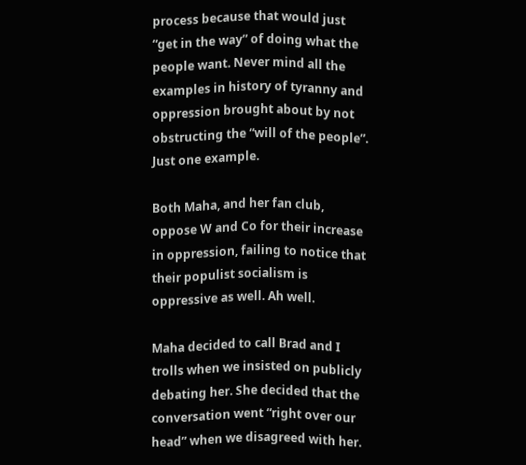process because that would just “get in the way” of doing what the people want. Never mind all the examples in history of tyranny and oppression brought about by not obstructing the “will of the people”. Just one example.

Both Maha, and her fan club, oppose W and Co for their increase in oppression, failing to notice that their populist socialism is oppressive as well. Ah well.

Maha decided to call Brad and I trolls when we insisted on publicly debating her. She decided that the conversation went “right over our head” when we disagreed with her.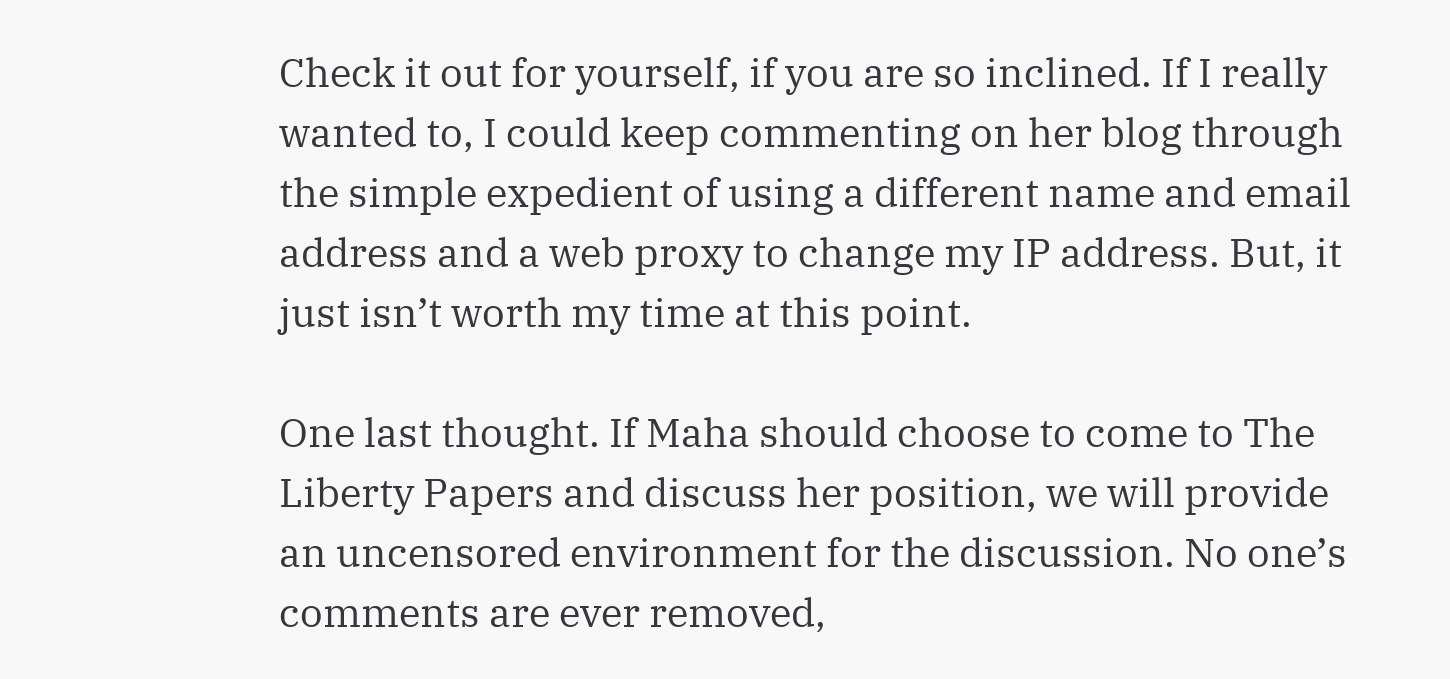Check it out for yourself, if you are so inclined. If I really wanted to, I could keep commenting on her blog through the simple expedient of using a different name and email address and a web proxy to change my IP address. But, it just isn’t worth my time at this point.

One last thought. If Maha should choose to come to The Liberty Papers and discuss her position, we will provide an uncensored environment for the discussion. No one’s comments are ever removed,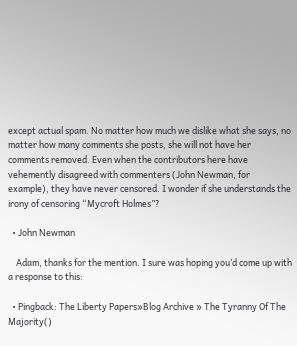except actual spam. No matter how much we dislike what she says, no matter how many comments she posts, she will not have her comments removed. Even when the contributors here have vehemently disagreed with commenters (John Newman, for example), they have never censored. I wonder if she understands the irony of censoring “Mycroft Holmes”?

  • John Newman

    Adam, thanks for the mention. I sure was hoping you’d come up with a response to this:

  • Pingback: The Liberty Papers»Blog Archive » The Tyranny Of The Majority()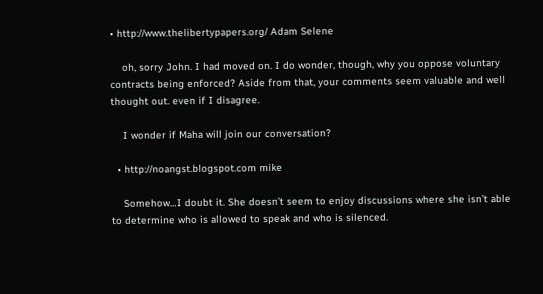• http://www.thelibertypapers.org/ Adam Selene

    oh, sorry John. I had moved on. I do wonder, though, why you oppose voluntary contracts being enforced? Aside from that, your comments seem valuable and well thought out. even if I disagree.

    I wonder if Maha will join our conversation?

  • http://noangst.blogspot.com mike

    Somehow…I doubt it. She doesn’t seem to enjoy discussions where she isn’t able to determine who is allowed to speak and who is silenced.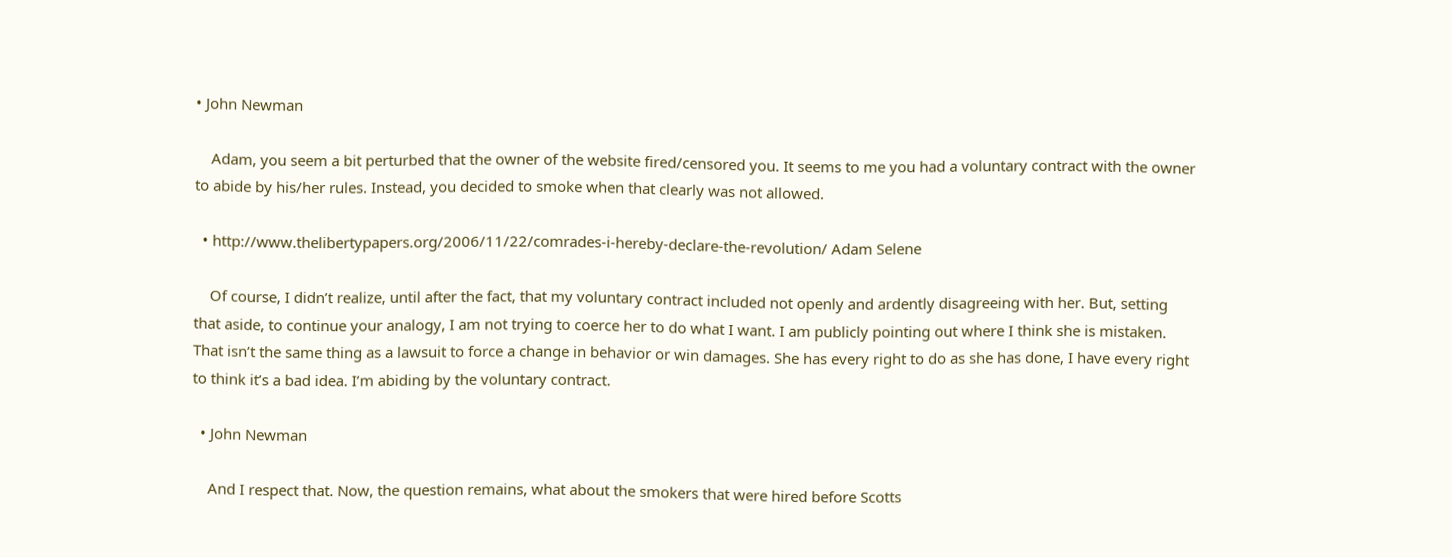• John Newman

    Adam, you seem a bit perturbed that the owner of the website fired/censored you. It seems to me you had a voluntary contract with the owner to abide by his/her rules. Instead, you decided to smoke when that clearly was not allowed.

  • http://www.thelibertypapers.org/2006/11/22/comrades-i-hereby-declare-the-revolution/ Adam Selene

    Of course, I didn’t realize, until after the fact, that my voluntary contract included not openly and ardently disagreeing with her. But, setting that aside, to continue your analogy, I am not trying to coerce her to do what I want. I am publicly pointing out where I think she is mistaken. That isn’t the same thing as a lawsuit to force a change in behavior or win damages. She has every right to do as she has done, I have every right to think it’s a bad idea. I’m abiding by the voluntary contract.

  • John Newman

    And I respect that. Now, the question remains, what about the smokers that were hired before Scotts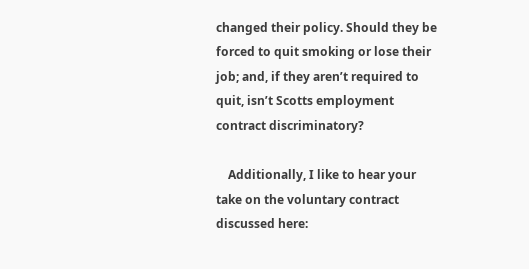changed their policy. Should they be forced to quit smoking or lose their job; and, if they aren’t required to quit, isn’t Scotts employment contract discriminatory?

    Additionally, I like to hear your take on the voluntary contract discussed here: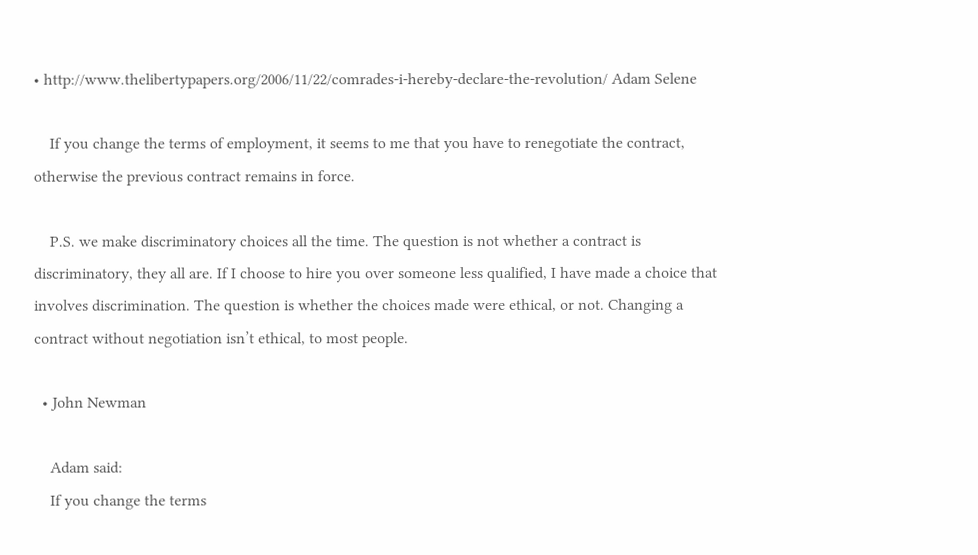• http://www.thelibertypapers.org/2006/11/22/comrades-i-hereby-declare-the-revolution/ Adam Selene

    If you change the terms of employment, it seems to me that you have to renegotiate the contract, otherwise the previous contract remains in force.

    P.S. we make discriminatory choices all the time. The question is not whether a contract is discriminatory, they all are. If I choose to hire you over someone less qualified, I have made a choice that involves discrimination. The question is whether the choices made were ethical, or not. Changing a contract without negotiation isn’t ethical, to most people.

  • John Newman

    Adam said:
    If you change the terms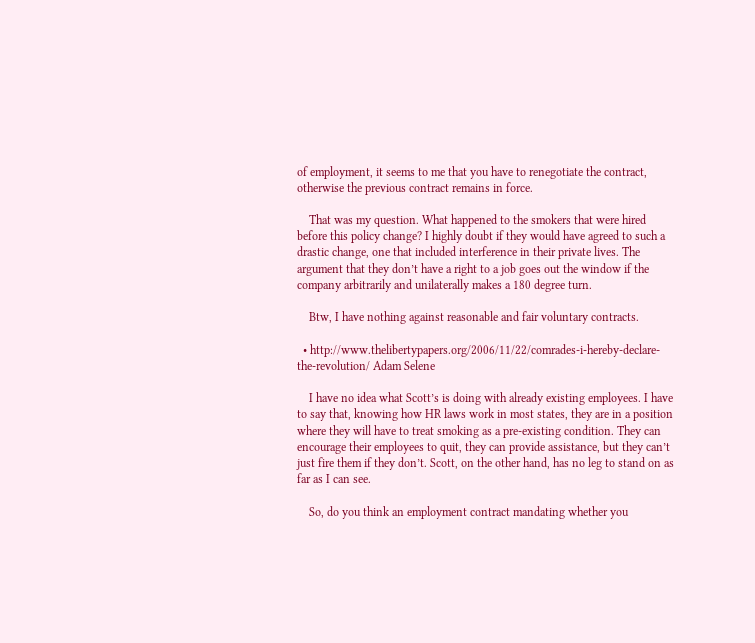of employment, it seems to me that you have to renegotiate the contract, otherwise the previous contract remains in force.

    That was my question. What happened to the smokers that were hired before this policy change? I highly doubt if they would have agreed to such a drastic change, one that included interference in their private lives. The argument that they don’t have a right to a job goes out the window if the company arbitrarily and unilaterally makes a 180 degree turn.

    Btw, I have nothing against reasonable and fair voluntary contracts.

  • http://www.thelibertypapers.org/2006/11/22/comrades-i-hereby-declare-the-revolution/ Adam Selene

    I have no idea what Scott’s is doing with already existing employees. I have to say that, knowing how HR laws work in most states, they are in a position where they will have to treat smoking as a pre-existing condition. They can encourage their employees to quit, they can provide assistance, but they can’t just fire them if they don’t. Scott, on the other hand, has no leg to stand on as far as I can see.

    So, do you think an employment contract mandating whether you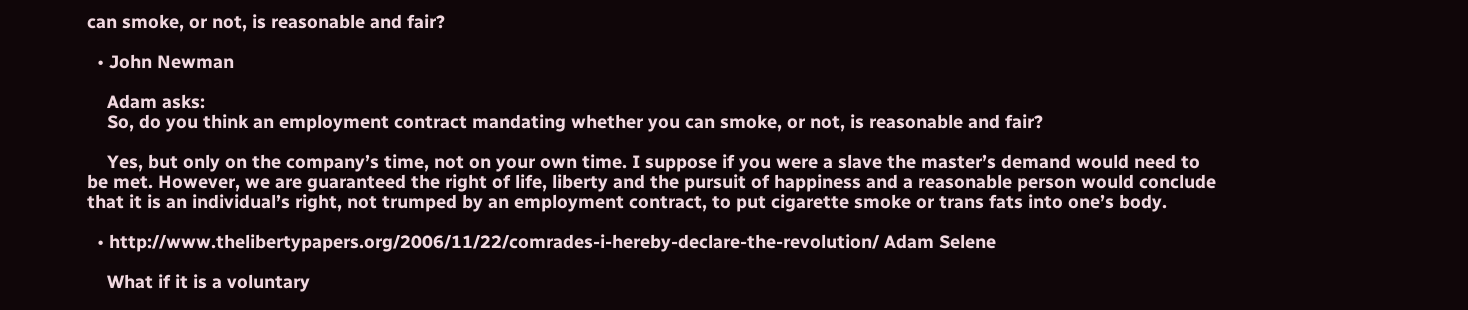can smoke, or not, is reasonable and fair?

  • John Newman

    Adam asks:
    So, do you think an employment contract mandating whether you can smoke, or not, is reasonable and fair?

    Yes, but only on the company’s time, not on your own time. I suppose if you were a slave the master’s demand would need to be met. However, we are guaranteed the right of life, liberty and the pursuit of happiness and a reasonable person would conclude that it is an individual’s right, not trumped by an employment contract, to put cigarette smoke or trans fats into one’s body.

  • http://www.thelibertypapers.org/2006/11/22/comrades-i-hereby-declare-the-revolution/ Adam Selene

    What if it is a voluntary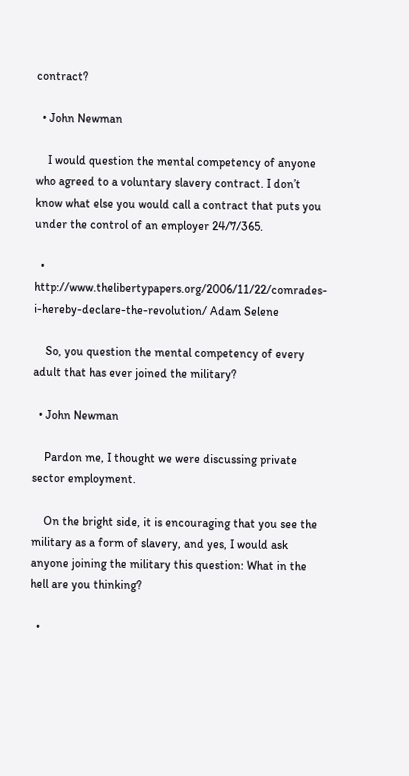contract?

  • John Newman

    I would question the mental competency of anyone who agreed to a voluntary slavery contract. I don’t know what else you would call a contract that puts you under the control of an employer 24/7/365.

  • http://www.thelibertypapers.org/2006/11/22/comrades-i-hereby-declare-the-revolution/ Adam Selene

    So, you question the mental competency of every adult that has ever joined the military?

  • John Newman

    Pardon me, I thought we were discussing private sector employment.

    On the bright side, it is encouraging that you see the military as a form of slavery, and yes, I would ask anyone joining the military this question: What in the hell are you thinking?

  •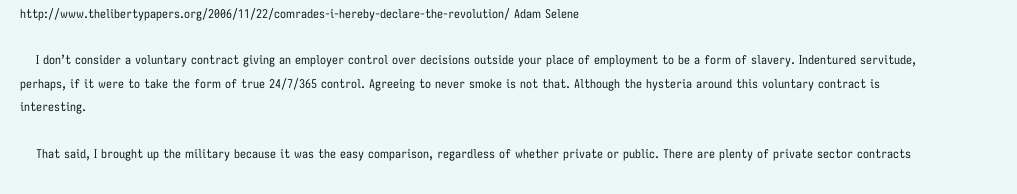http://www.thelibertypapers.org/2006/11/22/comrades-i-hereby-declare-the-revolution/ Adam Selene

    I don’t consider a voluntary contract giving an employer control over decisions outside your place of employment to be a form of slavery. Indentured servitude, perhaps, if it were to take the form of true 24/7/365 control. Agreeing to never smoke is not that. Although the hysteria around this voluntary contract is interesting.

    That said, I brought up the military because it was the easy comparison, regardless of whether private or public. There are plenty of private sector contracts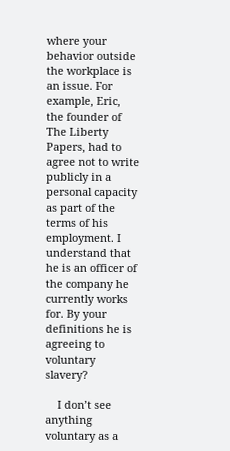where your behavior outside the workplace is an issue. For example, Eric, the founder of The Liberty Papers, had to agree not to write publicly in a personal capacity as part of the terms of his employment. I understand that he is an officer of the company he currently works for. By your definitions he is agreeing to voluntary slavery?

    I don’t see anything voluntary as a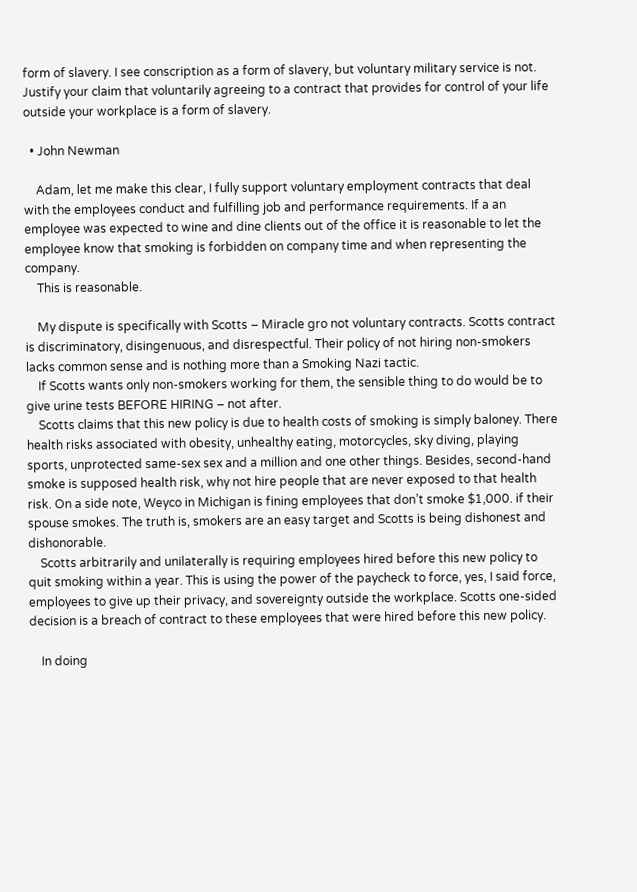form of slavery. I see conscription as a form of slavery, but voluntary military service is not. Justify your claim that voluntarily agreeing to a contract that provides for control of your life outside your workplace is a form of slavery.

  • John Newman

    Adam, let me make this clear, I fully support voluntary employment contracts that deal with the employees conduct and fulfilling job and performance requirements. If a an employee was expected to wine and dine clients out of the office it is reasonable to let the employee know that smoking is forbidden on company time and when representing the company.
    This is reasonable.

    My dispute is specifically with Scotts – Miracle gro not voluntary contracts. Scotts contract is discriminatory, disingenuous, and disrespectful. Their policy of not hiring non-smokers lacks common sense and is nothing more than a Smoking Nazi tactic.
    If Scotts wants only non-smokers working for them, the sensible thing to do would be to give urine tests BEFORE HIRING – not after.
    Scotts claims that this new policy is due to health costs of smoking is simply baloney. There health risks associated with obesity, unhealthy eating, motorcycles, sky diving, playing sports, unprotected same-sex sex and a million and one other things. Besides, second-hand smoke is supposed health risk, why not hire people that are never exposed to that health risk. On a side note, Weyco in Michigan is fining employees that don’t smoke $1,000. if their spouse smokes. The truth is, smokers are an easy target and Scotts is being dishonest and dishonorable.
    Scotts arbitrarily and unilaterally is requiring employees hired before this new policy to quit smoking within a year. This is using the power of the paycheck to force, yes, I said force, employees to give up their privacy, and sovereignty outside the workplace. Scotts one-sided decision is a breach of contract to these employees that were hired before this new policy.

    In doing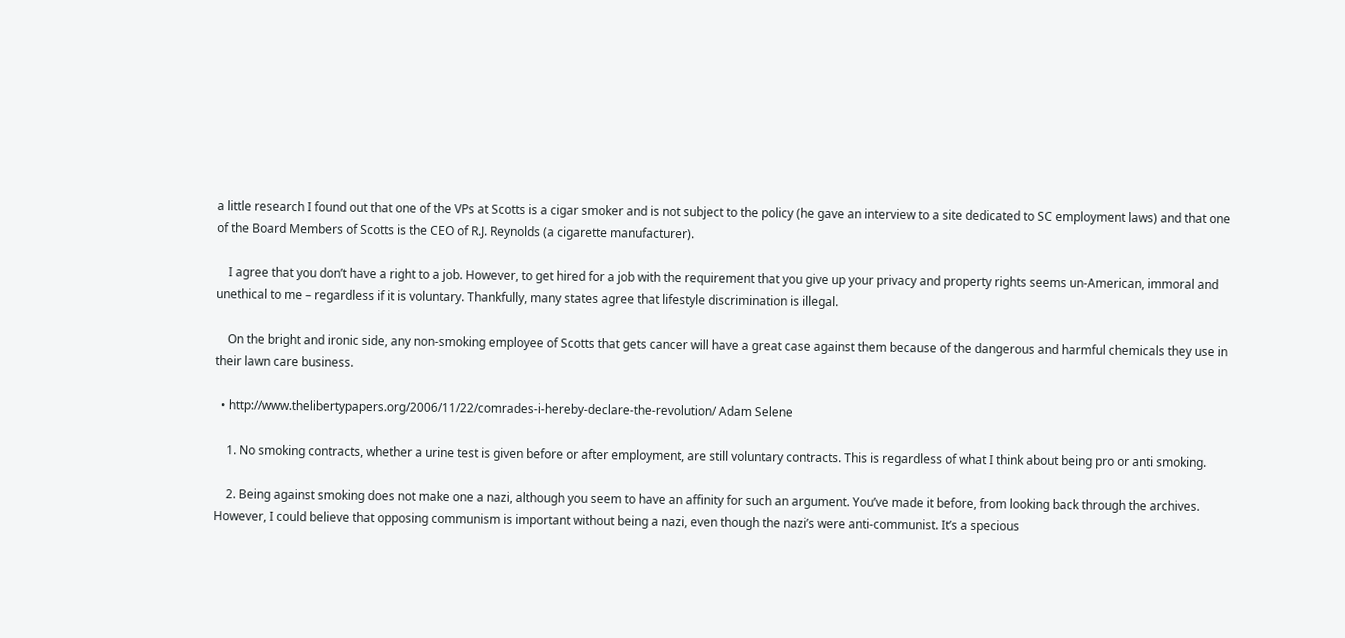a little research I found out that one of the VPs at Scotts is a cigar smoker and is not subject to the policy (he gave an interview to a site dedicated to SC employment laws) and that one of the Board Members of Scotts is the CEO of R.J. Reynolds (a cigarette manufacturer).

    I agree that you don’t have a right to a job. However, to get hired for a job with the requirement that you give up your privacy and property rights seems un-American, immoral and unethical to me – regardless if it is voluntary. Thankfully, many states agree that lifestyle discrimination is illegal.

    On the bright and ironic side, any non-smoking employee of Scotts that gets cancer will have a great case against them because of the dangerous and harmful chemicals they use in their lawn care business.

  • http://www.thelibertypapers.org/2006/11/22/comrades-i-hereby-declare-the-revolution/ Adam Selene

    1. No smoking contracts, whether a urine test is given before or after employment, are still voluntary contracts. This is regardless of what I think about being pro or anti smoking.

    2. Being against smoking does not make one a nazi, although you seem to have an affinity for such an argument. You’ve made it before, from looking back through the archives. However, I could believe that opposing communism is important without being a nazi, even though the nazi’s were anti-communist. It’s a specious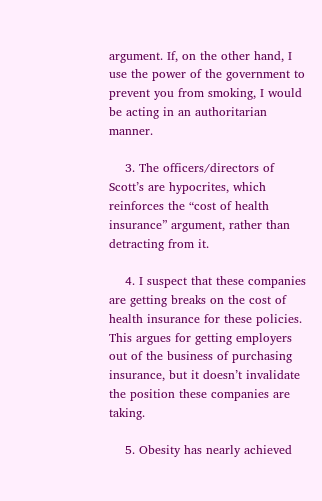argument. If, on the other hand, I use the power of the government to prevent you from smoking, I would be acting in an authoritarian manner.

    3. The officers/directors of Scott’s are hypocrites, which reinforces the “cost of health insurance” argument, rather than detracting from it.

    4. I suspect that these companies are getting breaks on the cost of health insurance for these policies. This argues for getting employers out of the business of purchasing insurance, but it doesn’t invalidate the position these companies are taking.

    5. Obesity has nearly achieved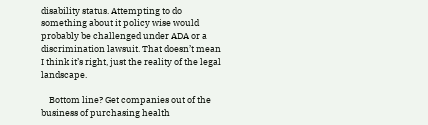disability status. Attempting to do something about it policy wise would probably be challenged under ADA or a discrimination lawsuit. That doesn’t mean I think it’s right, just the reality of the legal landscape.

    Bottom line? Get companies out of the business of purchasing health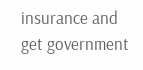insurance and get government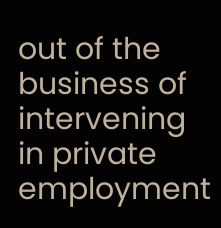out of the business of intervening in private employment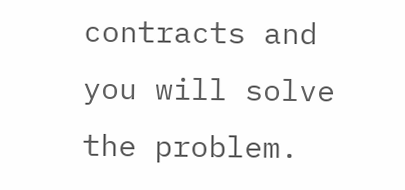contracts and you will solve the problem.